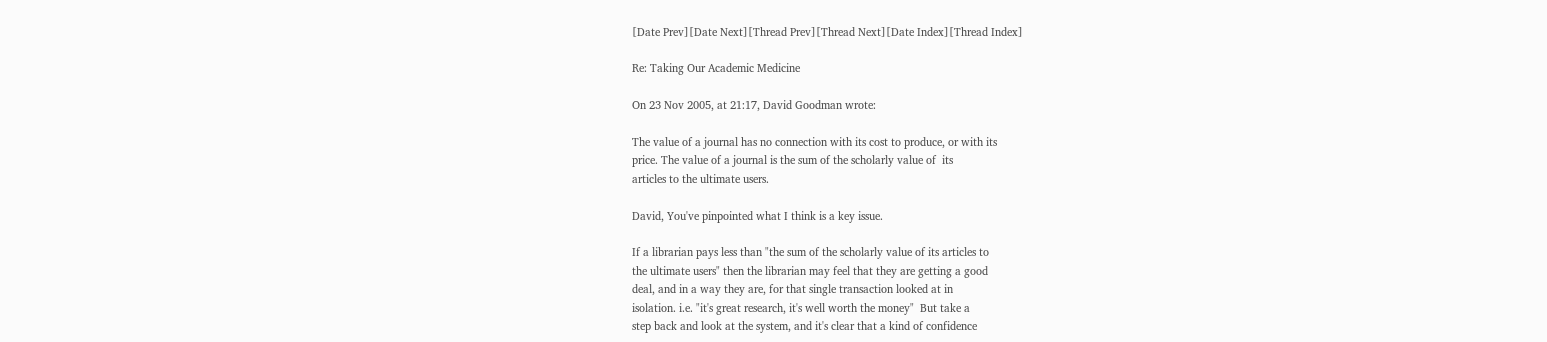[Date Prev][Date Next][Thread Prev][Thread Next][Date Index][Thread Index]

Re: Taking Our Academic Medicine

On 23 Nov 2005, at 21:17, David Goodman wrote:

The value of a journal has no connection with its cost to produce, or with its
price. The value of a journal is the sum of the scholarly value of  its
articles to the ultimate users.

David, You've pinpointed what I think is a key issue.

If a librarian pays less than "the sum of the scholarly value of its articles to
the ultimate users" then the librarian may feel that they are getting a good
deal, and in a way they are, for that single transaction looked at in
isolation. i.e. "it's great research, it's well worth the money"  But take a
step back and look at the system, and it's clear that a kind of confidence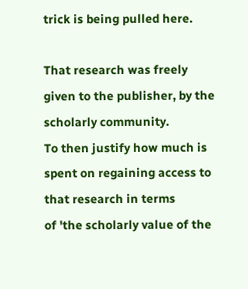trick is being pulled here.

That research was freely given to the publisher, by the scholarly community.
To then justify how much is spent on regaining access to that research in terms
of 'the scholarly value of the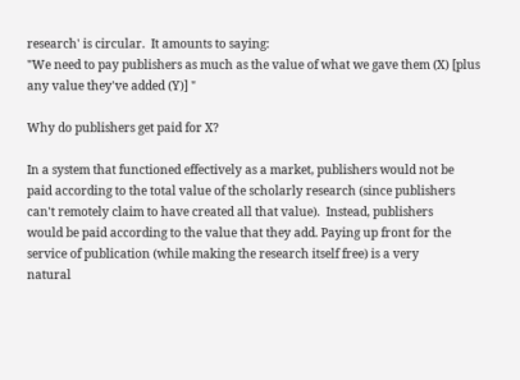research' is circular.  It amounts to saying:
"We need to pay publishers as much as the value of what we gave them (X) [plus
any value they've added (Y)] "

Why do publishers get paid for X?

In a system that functioned effectively as a market, publishers would not be
paid according to the total value of the scholarly research (since publishers
can't remotely claim to have created all that value).  Instead, publishers
would be paid according to the value that they add. Paying up front for the
service of publication (while making the research itself free) is a very
natural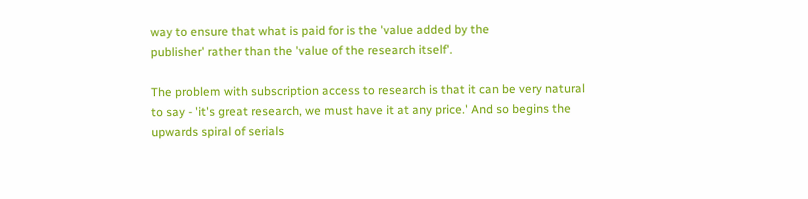way to ensure that what is paid for is the 'value added by the
publisher' rather than the 'value of the research itself'.

The problem with subscription access to research is that it can be very natural
to say - 'it's great research, we must have it at any price.' And so begins the
upwards spiral of serials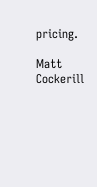pricing.

Matt Cockerill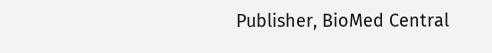Publisher, BioMed Central